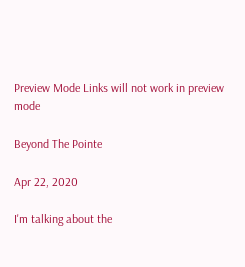Preview Mode Links will not work in preview mode

Beyond The Pointe

Apr 22, 2020

I'm talking about the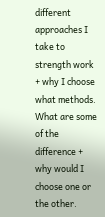different approaches I take to strength work + why I choose what methods. What are some of the difference + why would I choose one or the other.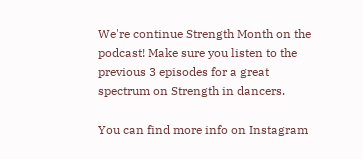We're continue Strength Month on the podcast! Make sure you listen to the previous 3 episodes for a great spectrum on Strength in dancers.

You can find more info on Instagram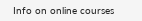Info on online courses